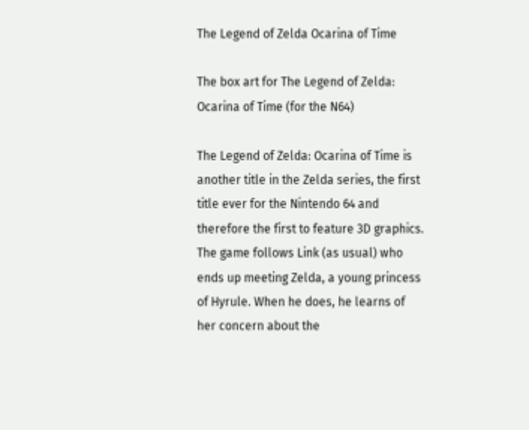The Legend of Zelda Ocarina of Time

The box art for The Legend of Zelda: Ocarina of Time (for the N64)

The Legend of Zelda: Ocarina of Time is another title in the Zelda series, the first title ever for the Nintendo 64 and therefore the first to feature 3D graphics. The game follows Link (as usual) who ends up meeting Zelda, a young princess of Hyrule. When he does, he learns of her concern about the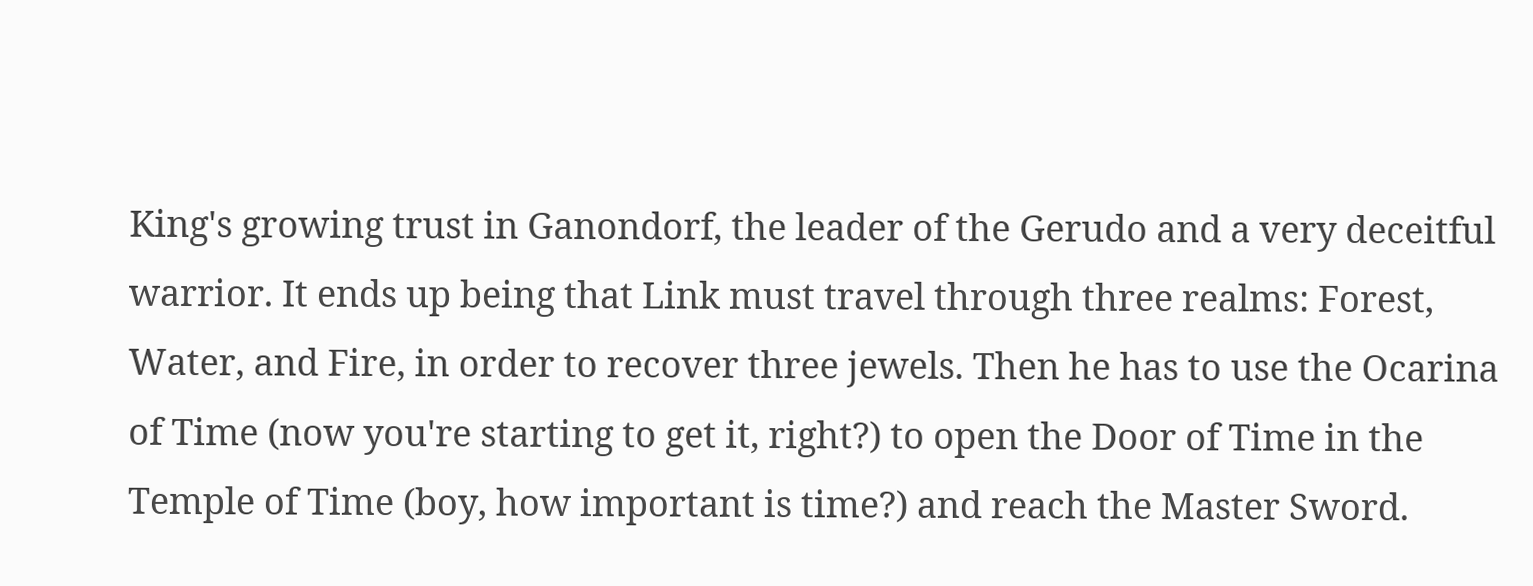King's growing trust in Ganondorf, the leader of the Gerudo and a very deceitful warrior. It ends up being that Link must travel through three realms: Forest, Water, and Fire, in order to recover three jewels. Then he has to use the Ocarina of Time (now you're starting to get it, right?) to open the Door of Time in the Temple of Time (boy, how important is time?) and reach the Master Sword.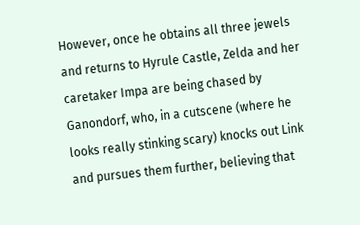However, once he obtains all three jewels and returns to Hyrule Castle, Zelda and her caretaker Impa are being chased by Ganondorf, who, in a cutscene (where he looks really stinking scary) knocks out Link and pursues them further, believing that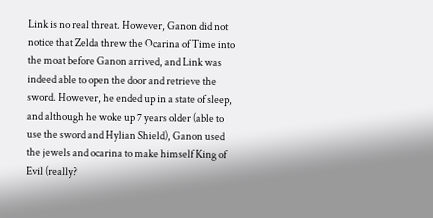Link is no real threat. However, Ganon did not notice that Zelda threw the Ocarina of Time into the moat before Ganon arrived, and Link was indeed able to open the door and retrieve the sword. However, he ended up in a state of sleep, and although he woke up 7 years older (able to use the sword and Hylian Shield), Ganon used the jewels and ocarina to make himself King of Evil (really?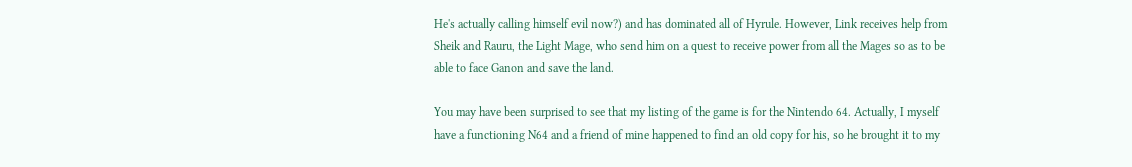He's actually calling himself evil now?) and has dominated all of Hyrule. However, Link receives help from Sheik and Rauru, the Light Mage, who send him on a quest to receive power from all the Mages so as to be able to face Ganon and save the land.

You may have been surprised to see that my listing of the game is for the Nintendo 64. Actually, I myself have a functioning N64 and a friend of mine happened to find an old copy for his, so he brought it to my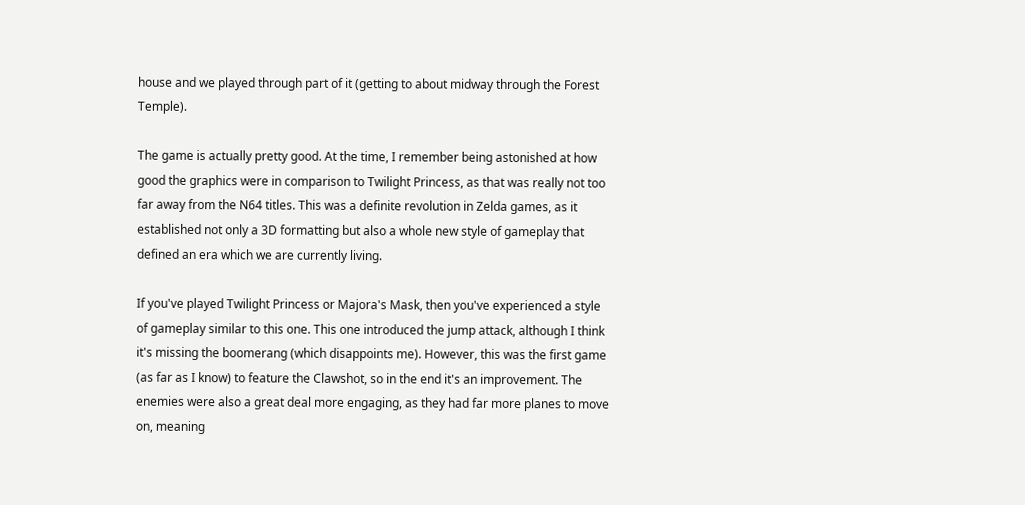house and we played through part of it (getting to about midway through the Forest Temple).

The game is actually pretty good. At the time, I remember being astonished at how good the graphics were in comparison to Twilight Princess, as that was really not too far away from the N64 titles. This was a definite revolution in Zelda games, as it established not only a 3D formatting but also a whole new style of gameplay that defined an era which we are currently living.

If you've played Twilight Princess or Majora's Mask, then you've experienced a style of gameplay similar to this one. This one introduced the jump attack, although I think it's missing the boomerang (which disappoints me). However, this was the first game (as far as I know) to feature the Clawshot, so in the end it's an improvement. The enemies were also a great deal more engaging, as they had far more planes to move on, meaning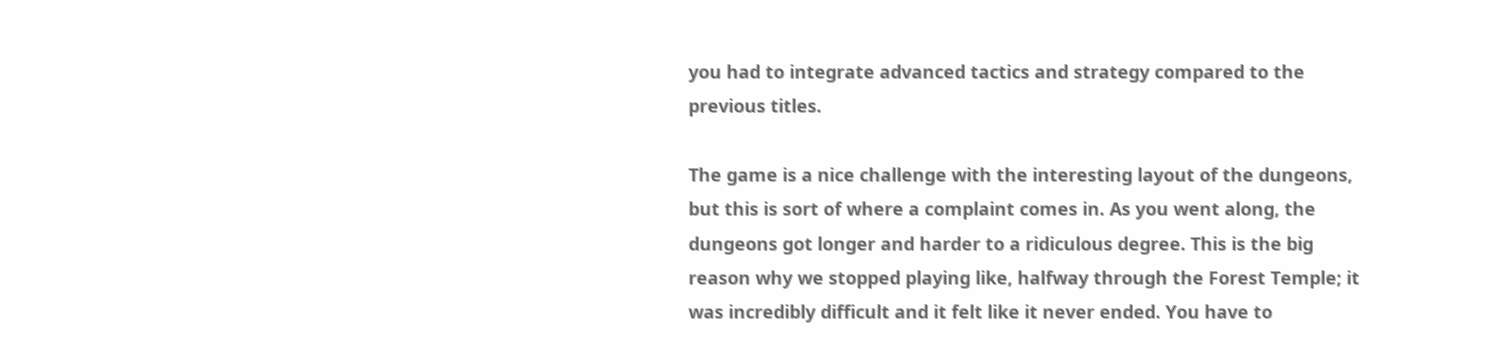you had to integrate advanced tactics and strategy compared to the previous titles.

The game is a nice challenge with the interesting layout of the dungeons, but this is sort of where a complaint comes in. As you went along, the dungeons got longer and harder to a ridiculous degree. This is the big reason why we stopped playing like, halfway through the Forest Temple; it was incredibly difficult and it felt like it never ended. You have to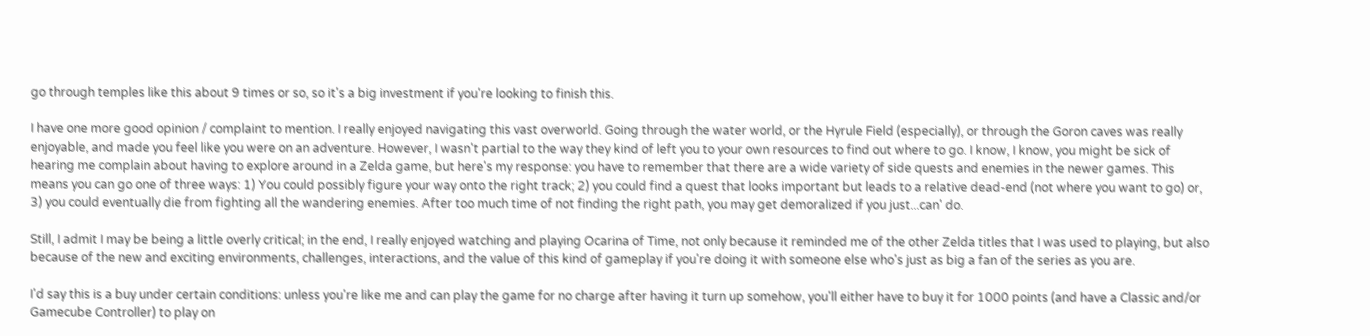go through temples like this about 9 times or so, so it's a big investment if you're looking to finish this.

I have one more good opinion / complaint to mention. I really enjoyed navigating this vast overworld. Going through the water world, or the Hyrule Field (especially), or through the Goron caves was really enjoyable, and made you feel like you were on an adventure. However, I wasn't partial to the way they kind of left you to your own resources to find out where to go. I know, I know, you might be sick of hearing me complain about having to explore around in a Zelda game, but here's my response: you have to remember that there are a wide variety of side quests and enemies in the newer games. This means you can go one of three ways: 1) You could possibly figure your way onto the right track; 2) you could find a quest that looks important but leads to a relative dead-end (not where you want to go) or, 3) you could eventually die from fighting all the wandering enemies. After too much time of not finding the right path, you may get demoralized if you just...can' do.

Still, I admit I may be being a little overly critical; in the end, I really enjoyed watching and playing Ocarina of Time, not only because it reminded me of the other Zelda titles that I was used to playing, but also because of the new and exciting environments, challenges, interactions, and the value of this kind of gameplay if you're doing it with someone else who's just as big a fan of the series as you are.

I'd say this is a buy under certain conditions: unless you're like me and can play the game for no charge after having it turn up somehow, you'll either have to buy it for 1000 points (and have a Classic and/or Gamecube Controller) to play on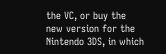the VC, or buy the new version for the Nintendo 3DS, in which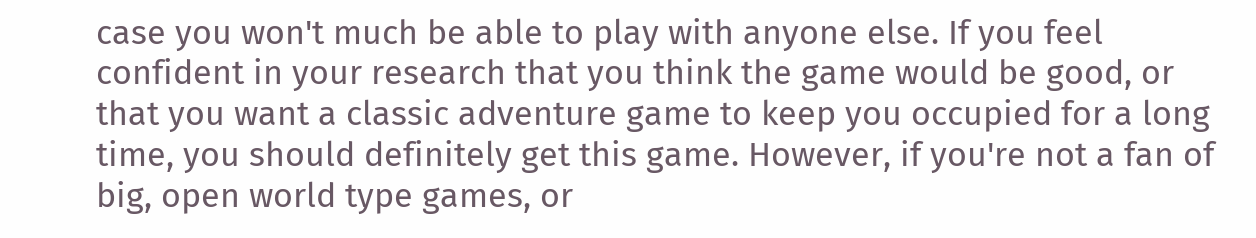case you won't much be able to play with anyone else. If you feel confident in your research that you think the game would be good, or that you want a classic adventure game to keep you occupied for a long time, you should definitely get this game. However, if you're not a fan of big, open world type games, or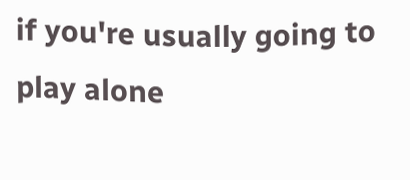if you're usually going to play alone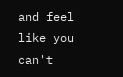and feel like you can't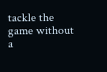tackle the game without a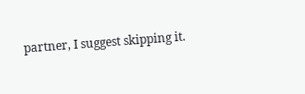partner, I suggest skipping it.